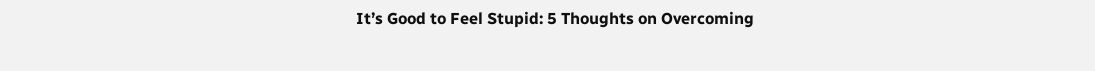It’s Good to Feel Stupid: 5 Thoughts on Overcoming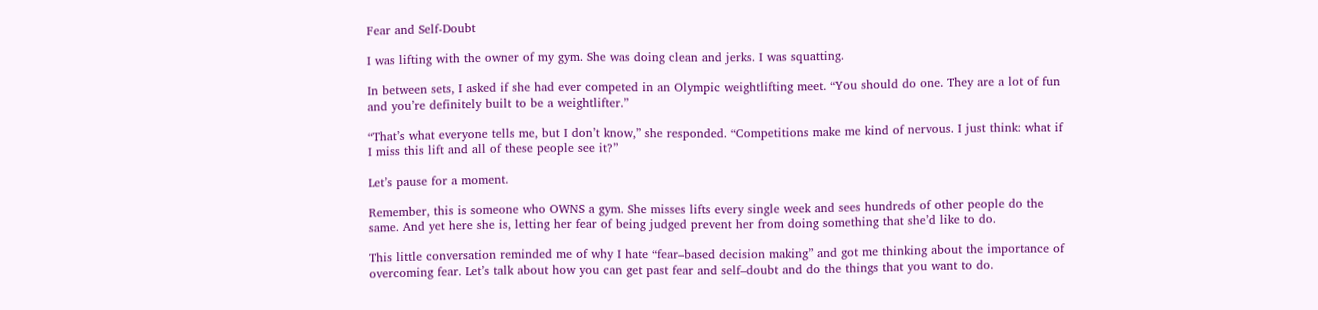Fear and Self-Doubt

I was lifting with the owner of my gym. She was doing clean and jerks. I was squatting.

In between sets, I asked if she had ever competed in an Olympic weightlifting meet. “You should do one. They are a lot of fun and you’re definitely built to be a weightlifter.”

“That’s what everyone tells me, but I don’t know,” she responded. “Competitions make me kind of nervous. I just think: what if I miss this lift and all of these people see it?”

Let’s pause for a moment.

Remember, this is someone who OWNS a gym. She misses lifts every single week and sees hundreds of other people do the same. And yet here she is, letting her fear of being judged prevent her from doing something that she’d like to do.

This little conversation reminded me of why I hate “fear–based decision making” and got me thinking about the importance of overcoming fear. Let’s talk about how you can get past fear and self–doubt and do the things that you want to do.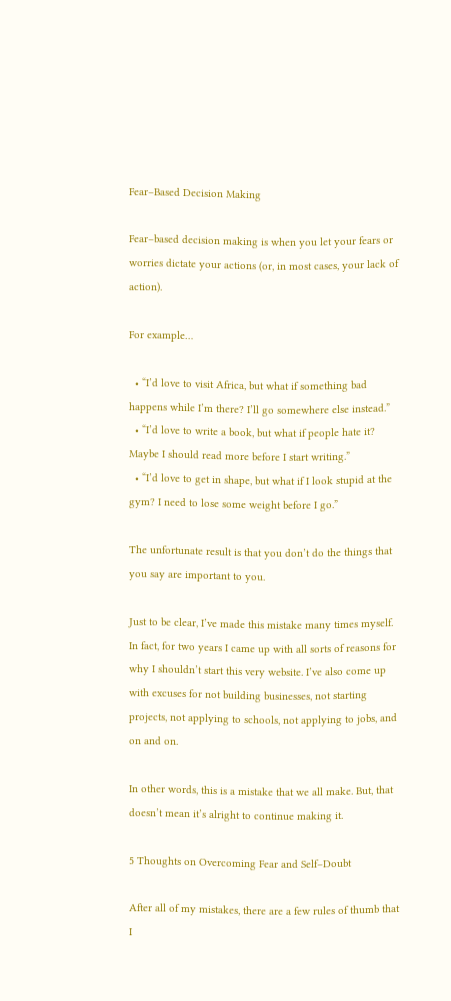Fear–Based Decision Making

Fear–based decision making is when you let your fears or worries dictate your actions (or, in most cases, your lack of action).

For example…

  • “I’d love to visit Africa, but what if something bad happens while I’m there? I’ll go somewhere else instead.”
  • “I’d love to write a book, but what if people hate it? Maybe I should read more before I start writing.”
  • “I’d love to get in shape, but what if I look stupid at the gym? I need to lose some weight before I go.”

The unfortunate result is that you don’t do the things that you say are important to you.

Just to be clear, I’ve made this mistake many times myself. In fact, for two years I came up with all sorts of reasons for why I shouldn’t start this very website. I’ve also come up with excuses for not building businesses, not starting projects, not applying to schools, not applying to jobs, and on and on.

In other words, this is a mistake that we all make. But, that doesn’t mean it’s alright to continue making it.

5 Thoughts on Overcoming Fear and Self–Doubt

After all of my mistakes, there are a few rules of thumb that I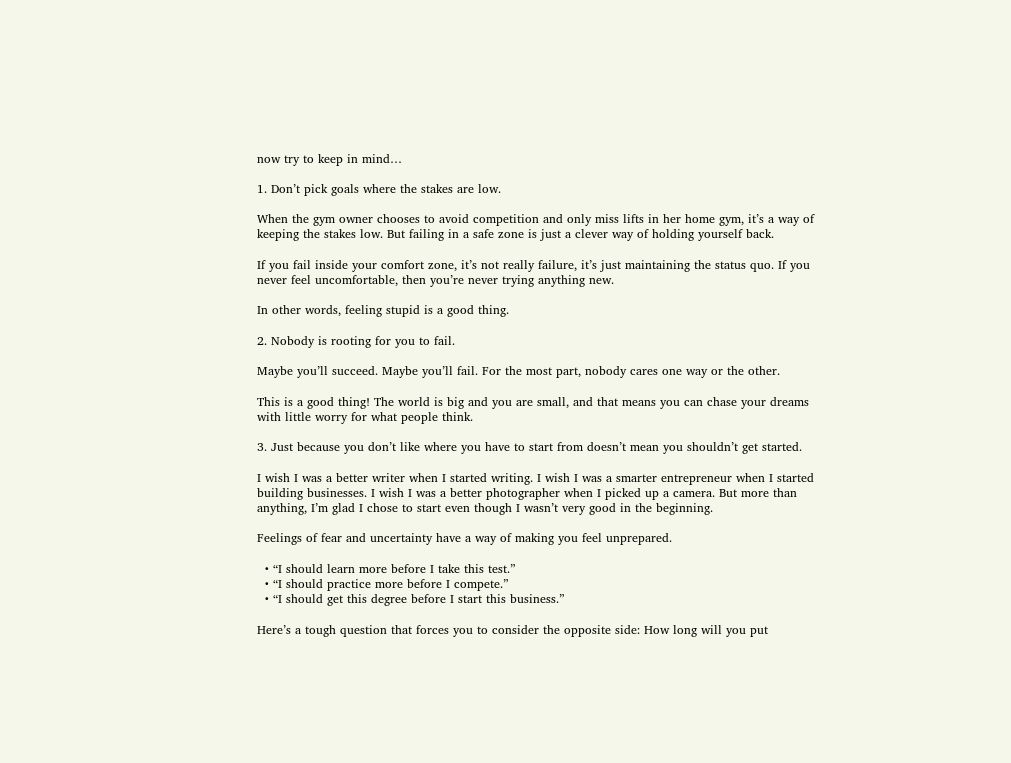now try to keep in mind…

1. Don’t pick goals where the stakes are low.

When the gym owner chooses to avoid competition and only miss lifts in her home gym, it’s a way of keeping the stakes low. But failing in a safe zone is just a clever way of holding yourself back.

If you fail inside your comfort zone, it’s not really failure, it’s just maintaining the status quo. If you never feel uncomfortable, then you’re never trying anything new.

In other words, feeling stupid is a good thing.

2. Nobody is rooting for you to fail.

Maybe you’ll succeed. Maybe you’ll fail. For the most part, nobody cares one way or the other.

This is a good thing! The world is big and you are small, and that means you can chase your dreams with little worry for what people think.

3. Just because you don’t like where you have to start from doesn’t mean you shouldn’t get started.

I wish I was a better writer when I started writing. I wish I was a smarter entrepreneur when I started building businesses. I wish I was a better photographer when I picked up a camera. But more than anything, I’m glad I chose to start even though I wasn’t very good in the beginning.

Feelings of fear and uncertainty have a way of making you feel unprepared.

  • “I should learn more before I take this test.”
  • “I should practice more before I compete.”
  • “I should get this degree before I start this business.”

Here’s a tough question that forces you to consider the opposite side: How long will you put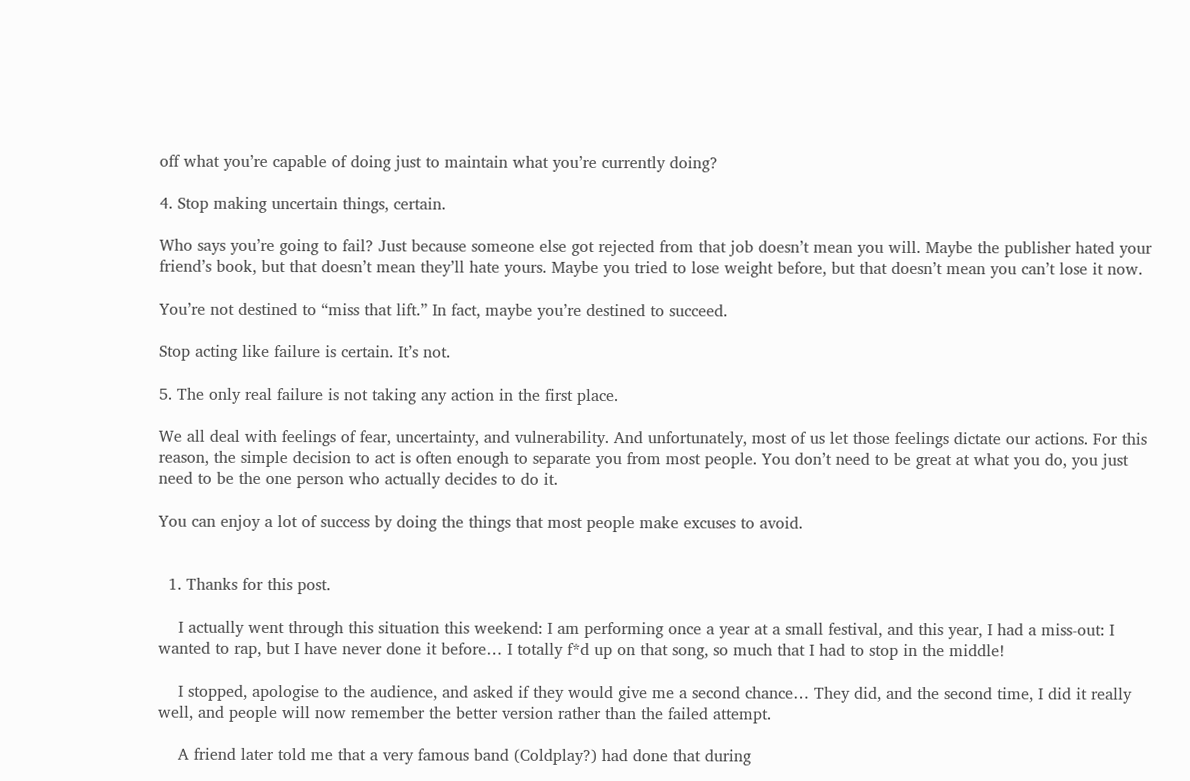off what you’re capable of doing just to maintain what you’re currently doing?

4. Stop making uncertain things, certain.

Who says you’re going to fail? Just because someone else got rejected from that job doesn’t mean you will. Maybe the publisher hated your friend’s book, but that doesn’t mean they’ll hate yours. Maybe you tried to lose weight before, but that doesn’t mean you can’t lose it now.

You’re not destined to “miss that lift.” In fact, maybe you’re destined to succeed.

Stop acting like failure is certain. It’s not.

5. The only real failure is not taking any action in the first place.

We all deal with feelings of fear, uncertainty, and vulnerability. And unfortunately, most of us let those feelings dictate our actions. For this reason, the simple decision to act is often enough to separate you from most people. You don’t need to be great at what you do, you just need to be the one person who actually decides to do it.

You can enjoy a lot of success by doing the things that most people make excuses to avoid.


  1. Thanks for this post.

    I actually went through this situation this weekend: I am performing once a year at a small festival, and this year, I had a miss-out: I wanted to rap, but I have never done it before… I totally f*d up on that song, so much that I had to stop in the middle!

    I stopped, apologise to the audience, and asked if they would give me a second chance… They did, and the second time, I did it really well, and people will now remember the better version rather than the failed attempt.

    A friend later told me that a very famous band (Coldplay?) had done that during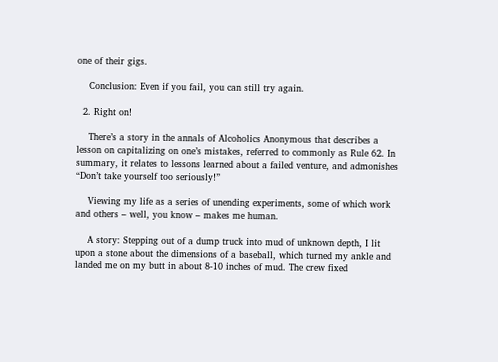one of their gigs.

    Conclusion: Even if you fail, you can still try again.

  2. Right on!

    There’s a story in the annals of Alcoholics Anonymous that describes a lesson on capitalizing on one’s mistakes, referred to commonly as Rule 62. In summary, it relates to lessons learned about a failed venture, and admonishes “Don’t take yourself too seriously!”

    Viewing my life as a series of unending experiments, some of which work and others – well, you know – makes me human.

    A story: Stepping out of a dump truck into mud of unknown depth, I lit upon a stone about the dimensions of a baseball, which turned my ankle and landed me on my butt in about 8-10 inches of mud. The crew fixed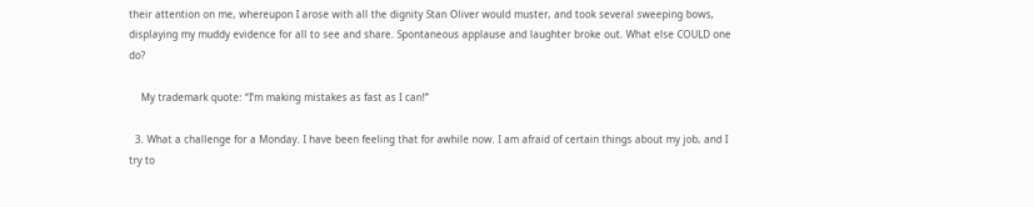their attention on me, whereupon I arose with all the dignity Stan Oliver would muster, and took several sweeping bows, displaying my muddy evidence for all to see and share. Spontaneous applause and laughter broke out. What else COULD one do?

    My trademark quote: “I’m making mistakes as fast as I can!”

  3. What a challenge for a Monday. I have been feeling that for awhile now. I am afraid of certain things about my job, and I try to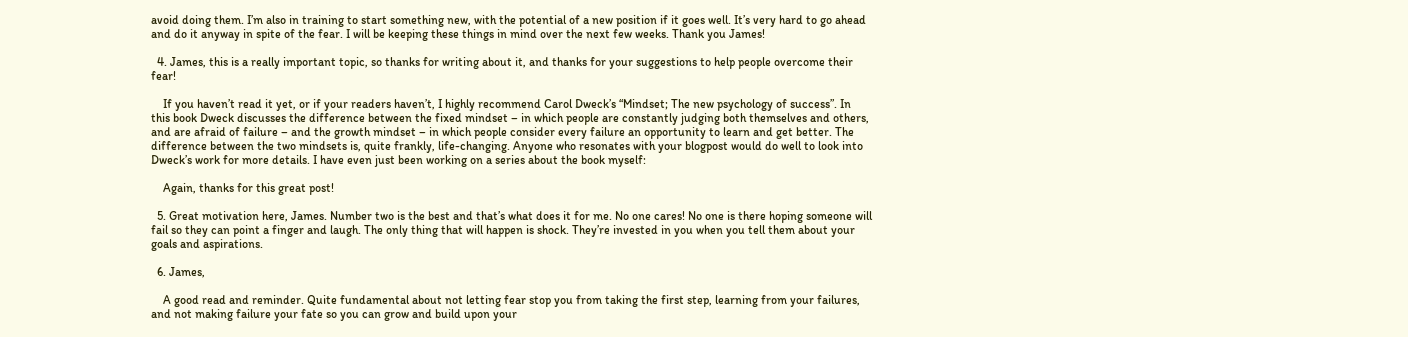avoid doing them. I’m also in training to start something new, with the potential of a new position if it goes well. It’s very hard to go ahead and do it anyway in spite of the fear. I will be keeping these things in mind over the next few weeks. Thank you James!

  4. James, this is a really important topic, so thanks for writing about it, and thanks for your suggestions to help people overcome their fear!

    If you haven’t read it yet, or if your readers haven’t, I highly recommend Carol Dweck’s “Mindset; The new psychology of success”. In this book Dweck discusses the difference between the fixed mindset – in which people are constantly judging both themselves and others, and are afraid of failure – and the growth mindset – in which people consider every failure an opportunity to learn and get better. The difference between the two mindsets is, quite frankly, life-changing. Anyone who resonates with your blogpost would do well to look into Dweck’s work for more details. I have even just been working on a series about the book myself:

    Again, thanks for this great post!

  5. Great motivation here, James. Number two is the best and that’s what does it for me. No one cares! No one is there hoping someone will fail so they can point a finger and laugh. The only thing that will happen is shock. They’re invested in you when you tell them about your goals and aspirations.

  6. James,

    A good read and reminder. Quite fundamental about not letting fear stop you from taking the first step, learning from your failures, and not making failure your fate so you can grow and build upon your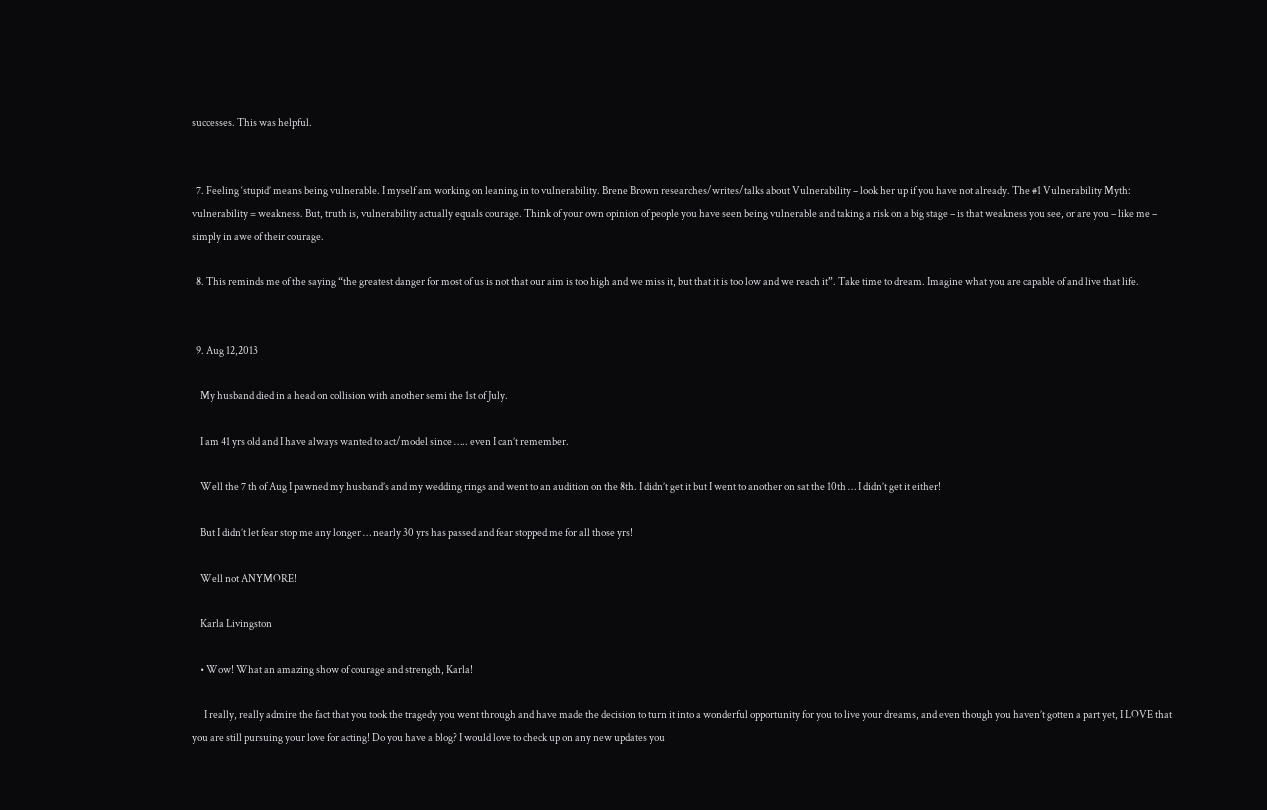successes. This was helpful.


  7. Feeling ‘stupid’ means being vulnerable. I myself am working on leaning in to vulnerability. Brene Brown researches/writes/talks about Vulnerability – look her up if you have not already. The #1 Vulnerability Myth: vulnerability = weakness. But, truth is, vulnerability actually equals courage. Think of your own opinion of people you have seen being vulnerable and taking a risk on a big stage – is that weakness you see, or are you – like me – simply in awe of their courage.

  8. This reminds me of the saying “the greatest danger for most of us is not that our aim is too high and we miss it, but that it is too low and we reach it”. Take time to dream. Imagine what you are capable of and live that life.


  9. Aug 12,2013

    My husband died in a head on collision with another semi the 1st of July.

    I am 41 yrs old and I have always wanted to act/model since ….. even I can’t remember.

    Well the 7 th of Aug I pawned my husband’s and my wedding rings and went to an audition on the 8th. I didn’t get it but I went to another on sat the 10th … I didn’t get it either!

    But I didn’t let fear stop me any longer … nearly 30 yrs has passed and fear stopped me for all those yrs!

    Well not ANYMORE!

    Karla Livingston

    • Wow! What an amazing show of courage and strength, Karla!

      I really, really admire the fact that you took the tragedy you went through and have made the decision to turn it into a wonderful opportunity for you to live your dreams, and even though you haven’t gotten a part yet, I LOVE that you are still pursuing your love for acting! Do you have a blog? I would love to check up on any new updates you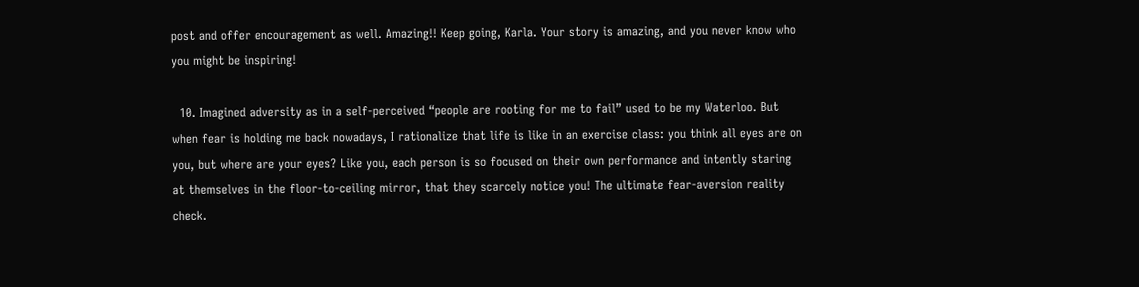post and offer encouragement as well. Amazing!! Keep going, Karla. Your story is amazing, and you never know who you might be inspiring!

  10. Imagined adversity as in a self-perceived “people are rooting for me to fail” used to be my Waterloo. But when fear is holding me back nowadays, I rationalize that life is like in an exercise class: you think all eyes are on you, but where are your eyes? Like you, each person is so focused on their own performance and intently staring at themselves in the floor-to-ceiling mirror, that they scarcely notice you! The ultimate fear-aversion reality check.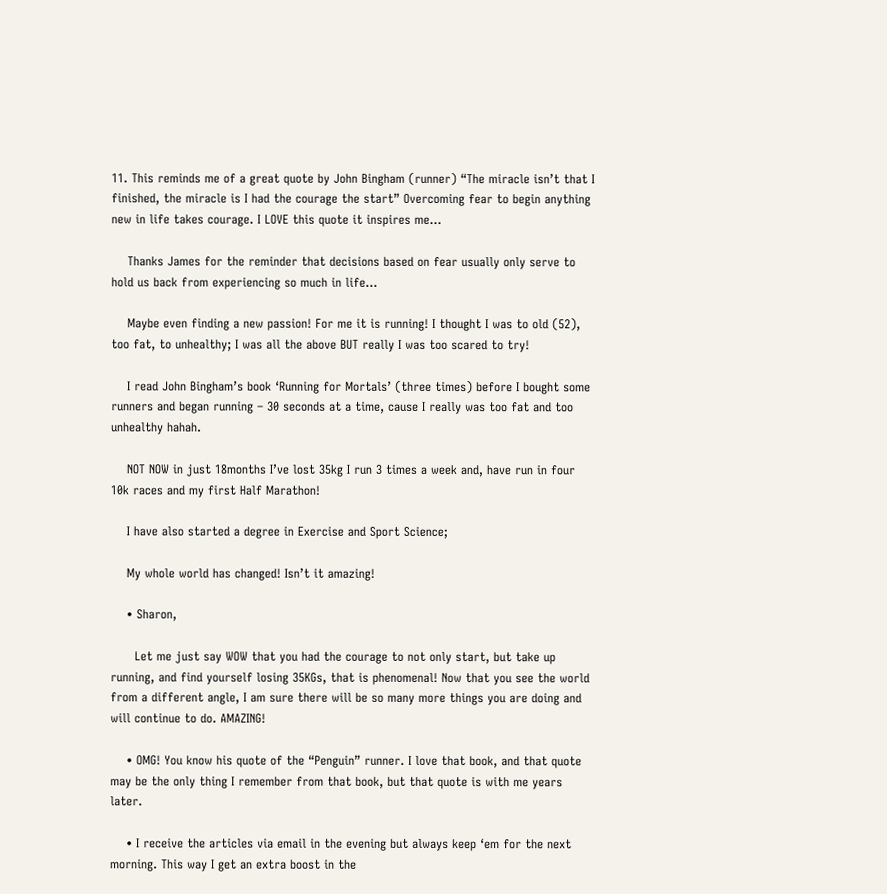11. This reminds me of a great quote by John Bingham (runner) “The miracle isn’t that I finished, the miracle is I had the courage the start” Overcoming fear to begin anything new in life takes courage. I LOVE this quote it inspires me…

    Thanks James for the reminder that decisions based on fear usually only serve to hold us back from experiencing so much in life…

    Maybe even finding a new passion! For me it is running! I thought I was to old (52), too fat, to unhealthy; I was all the above BUT really I was too scared to try!

    I read John Bingham’s book ‘Running for Mortals’ (three times) before I bought some runners and began running – 30 seconds at a time, cause I really was too fat and too unhealthy hahah.

    NOT NOW in just 18months I’ve lost 35kg I run 3 times a week and, have run in four 10k races and my first Half Marathon!

    I have also started a degree in Exercise and Sport Science;

    My whole world has changed! Isn’t it amazing!

    • Sharon,

      Let me just say WOW that you had the courage to not only start, but take up running, and find yourself losing 35KGs, that is phenomenal! Now that you see the world from a different angle, I am sure there will be so many more things you are doing and will continue to do. AMAZING!

    • OMG! You know his quote of the “Penguin” runner. I love that book, and that quote may be the only thing I remember from that book, but that quote is with me years later.

    • I receive the articles via email in the evening but always keep ‘em for the next morning. This way I get an extra boost in the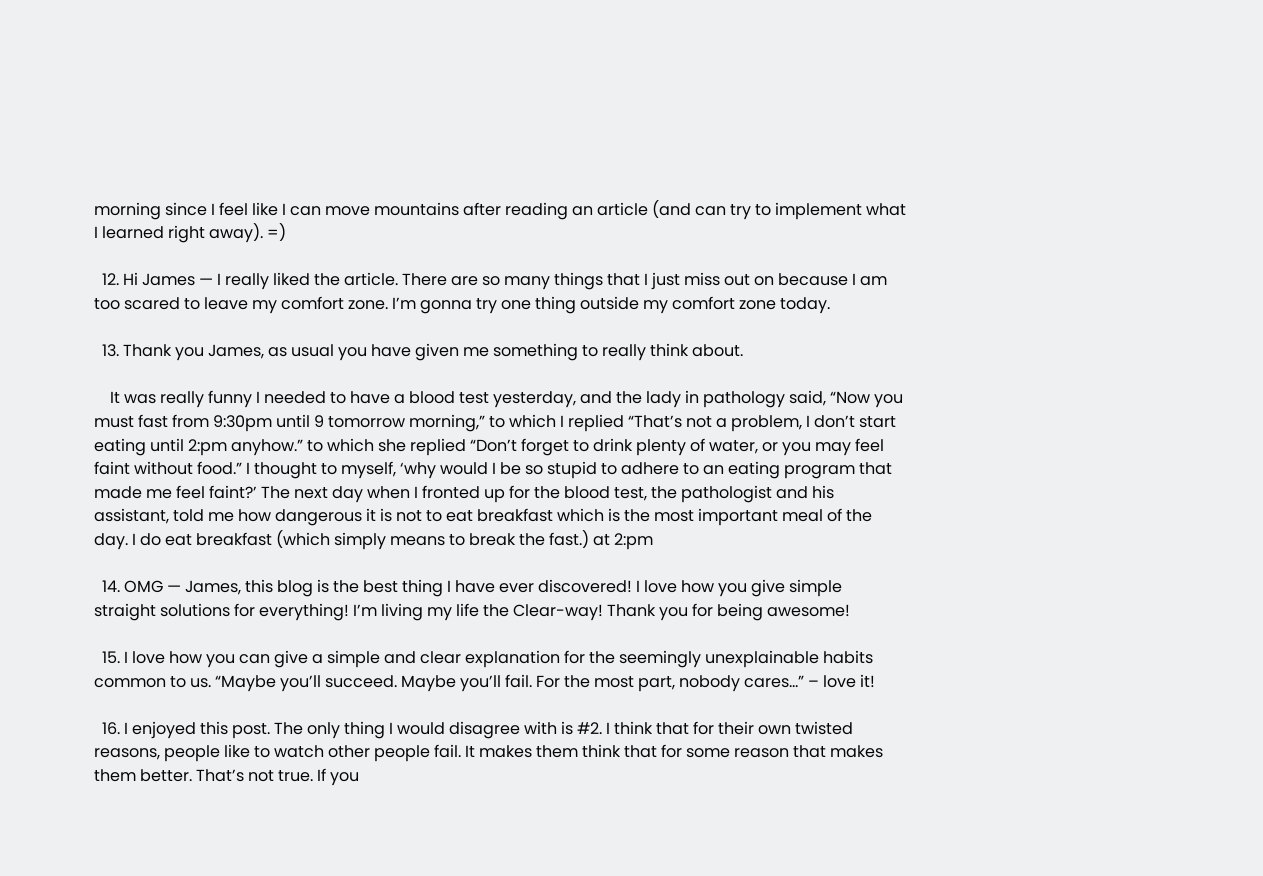morning since I feel like I can move mountains after reading an article (and can try to implement what I learned right away). =)

  12. Hi James — I really liked the article. There are so many things that I just miss out on because I am too scared to leave my comfort zone. I’m gonna try one thing outside my comfort zone today.

  13. Thank you James, as usual you have given me something to really think about.

    It was really funny I needed to have a blood test yesterday, and the lady in pathology said, “Now you must fast from 9:30pm until 9 tomorrow morning,” to which I replied “That’s not a problem, I don’t start eating until 2:pm anyhow.” to which she replied “Don’t forget to drink plenty of water, or you may feel faint without food.” I thought to myself, ‘why would I be so stupid to adhere to an eating program that made me feel faint?’ The next day when I fronted up for the blood test, the pathologist and his assistant, told me how dangerous it is not to eat breakfast which is the most important meal of the day. I do eat breakfast (which simply means to break the fast.) at 2:pm

  14. OMG — James, this blog is the best thing I have ever discovered! I love how you give simple straight solutions for everything! I’m living my life the Clear-way! Thank you for being awesome!

  15. I love how you can give a simple and clear explanation for the seemingly unexplainable habits common to us. “Maybe you’ll succeed. Maybe you’ll fail. For the most part, nobody cares…” – love it!

  16. I enjoyed this post. The only thing I would disagree with is #2. I think that for their own twisted reasons, people like to watch other people fail. It makes them think that for some reason that makes them better. That’s not true. If you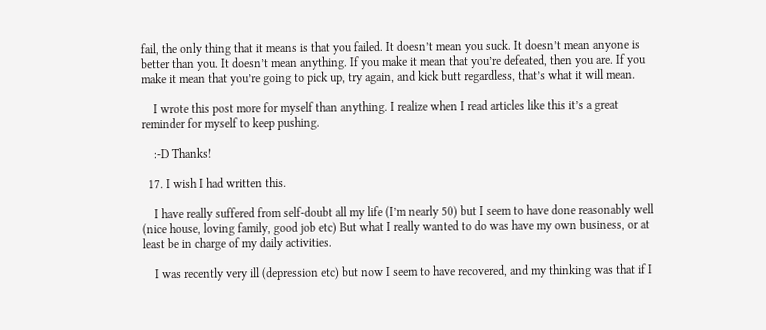fail, the only thing that it means is that you failed. It doesn’t mean you suck. It doesn’t mean anyone is better than you. It doesn’t mean anything. If you make it mean that you’re defeated, then you are. If you make it mean that you’re going to pick up, try again, and kick butt regardless, that’s what it will mean.

    I wrote this post more for myself than anything. I realize when I read articles like this it’s a great reminder for myself to keep pushing.

    :-D Thanks!

  17. I wish I had written this.

    I have really suffered from self-doubt all my life (I’m nearly 50) but I seem to have done reasonably well (nice house, loving family, good job etc) But what I really wanted to do was have my own business, or at least be in charge of my daily activities.

    I was recently very ill (depression etc) but now I seem to have recovered, and my thinking was that if I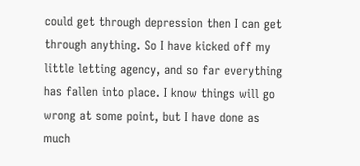could get through depression then I can get through anything. So I have kicked off my little letting agency, and so far everything has fallen into place. I know things will go wrong at some point, but I have done as much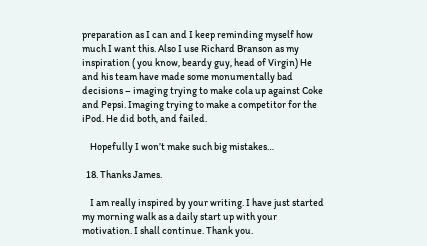preparation as I can and I keep reminding myself how much I want this. Also I use Richard Branson as my inspiration ( you know, beardy guy, head of Virgin) He and his team have made some monumentally bad decisions – imaging trying to make cola up against Coke and Pepsi. Imaging trying to make a competitor for the iPod. He did both, and failed.

    Hopefully I won’t make such big mistakes…

  18. Thanks James.

    I am really inspired by your writing. I have just started my morning walk as a daily start up with your motivation. I shall continue. Thank you.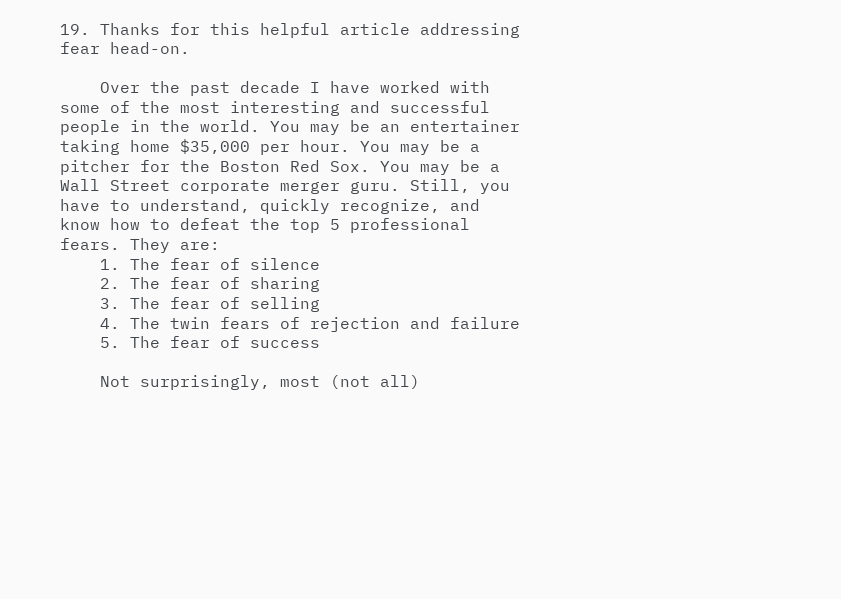19. Thanks for this helpful article addressing fear head-on.

    Over the past decade I have worked with some of the most interesting and successful people in the world. You may be an entertainer taking home $35,000 per hour. You may be a pitcher for the Boston Red Sox. You may be a Wall Street corporate merger guru. Still, you have to understand, quickly recognize, and know how to defeat the top 5 professional fears. They are:
    1. The fear of silence
    2. The fear of sharing
    3. The fear of selling
    4. The twin fears of rejection and failure
    5. The fear of success

    Not surprisingly, most (not all)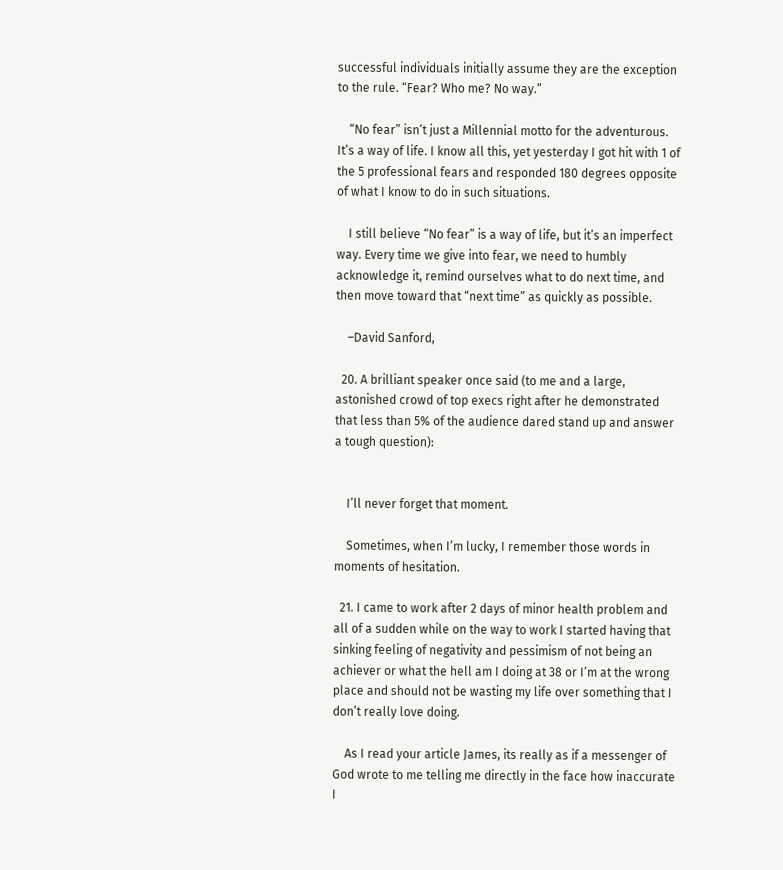successful individuals initially assume they are the exception to the rule. “Fear? Who me? No way.”

    “No fear” isn’t just a Millennial motto for the adventurous. It’s a way of life. I know all this, yet yesterday I got hit with 1 of the 5 professional fears and responded 180 degrees opposite of what I know to do in such situations.

    I still believe “No fear” is a way of life, but it’s an imperfect way. Every time we give into fear, we need to humbly acknowledge it, remind ourselves what to do next time, and then move toward that “next time” as quickly as possible.

    –David Sanford,

  20. A brilliant speaker once said (to me and a large, astonished crowd of top execs right after he demonstrated that less than 5% of the audience dared stand up and answer a tough question):


    I’ll never forget that moment.

    Sometimes, when I’m lucky, I remember those words in moments of hesitation.

  21. I came to work after 2 days of minor health problem and all of a sudden while on the way to work I started having that sinking feeling of negativity and pessimism of not being an achiever or what the hell am I doing at 38 or I’m at the wrong place and should not be wasting my life over something that I don’t really love doing.

    As I read your article James, its really as if a messenger of God wrote to me telling me directly in the face how inaccurate I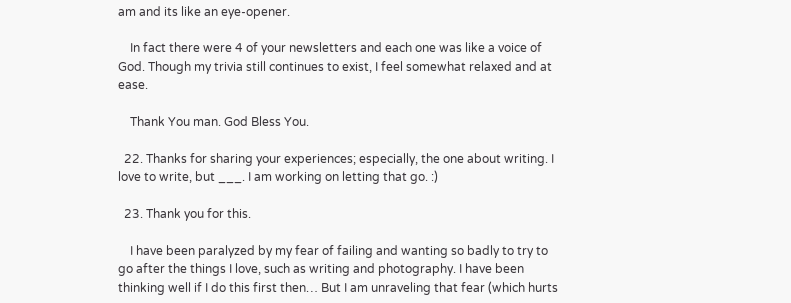am and its like an eye-opener.

    In fact there were 4 of your newsletters and each one was like a voice of God. Though my trivia still continues to exist, I feel somewhat relaxed and at ease.

    Thank You man. God Bless You.

  22. Thanks for sharing your experiences; especially, the one about writing. I love to write, but ___. I am working on letting that go. :)

  23. Thank you for this.

    I have been paralyzed by my fear of failing and wanting so badly to try to go after the things I love, such as writing and photography. I have been thinking well if I do this first then… But I am unraveling that fear (which hurts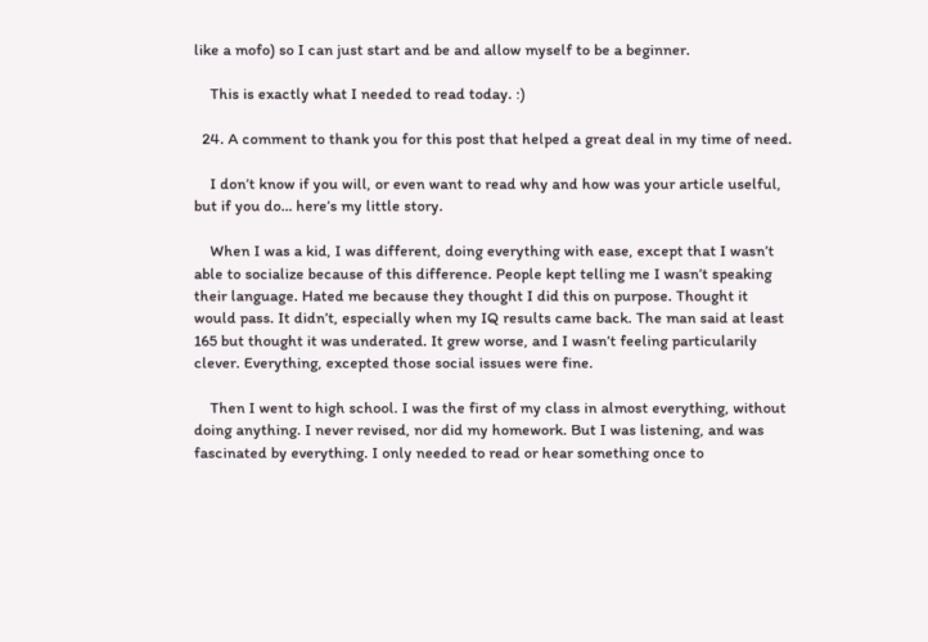like a mofo) so I can just start and be and allow myself to be a beginner.

    This is exactly what I needed to read today. :)

  24. A comment to thank you for this post that helped a great deal in my time of need.

    I don’t know if you will, or even want to read why and how was your article uselful, but if you do… here’s my little story.

    When I was a kid, I was different, doing everything with ease, except that I wasn’t able to socialize because of this difference. People kept telling me I wasn’t speaking their language. Hated me because they thought I did this on purpose. Thought it would pass. It didn’t, especially when my IQ results came back. The man said at least 165 but thought it was underated. It grew worse, and I wasn’t feeling particularily clever. Everything, excepted those social issues were fine.

    Then I went to high school. I was the first of my class in almost everything, without doing anything. I never revised, nor did my homework. But I was listening, and was fascinated by everything. I only needed to read or hear something once to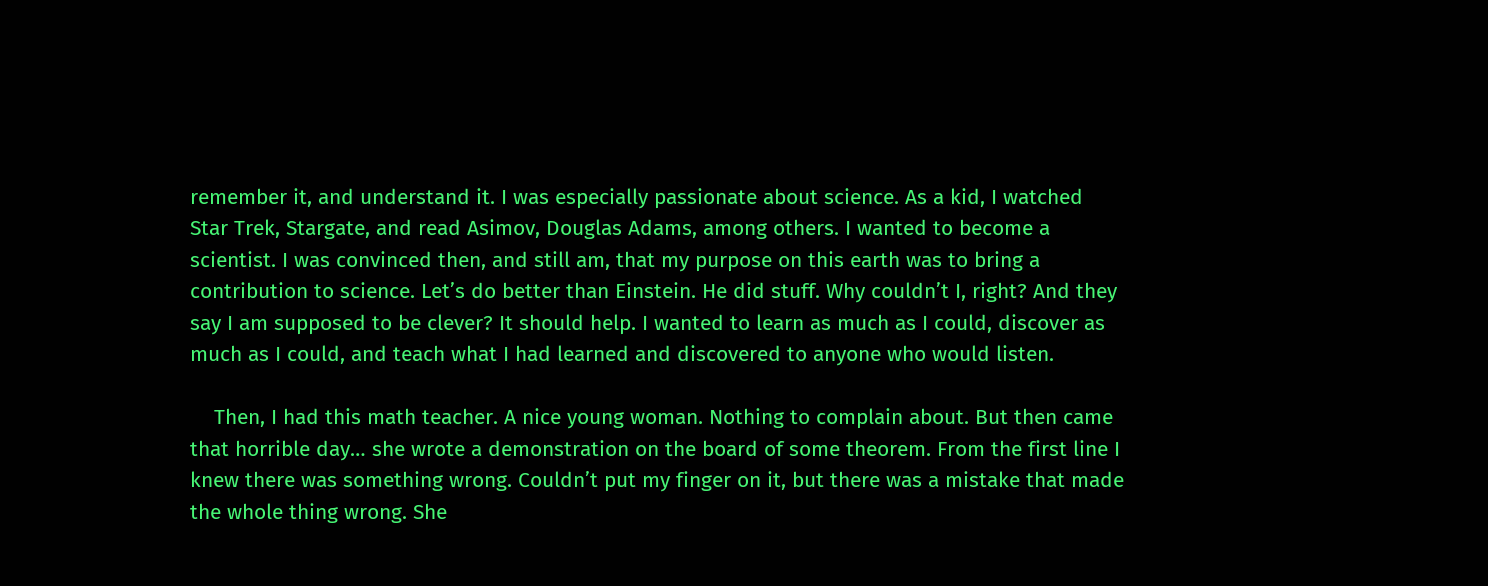remember it, and understand it. I was especially passionate about science. As a kid, I watched Star Trek, Stargate, and read Asimov, Douglas Adams, among others. I wanted to become a scientist. I was convinced then, and still am, that my purpose on this earth was to bring a contribution to science. Let’s do better than Einstein. He did stuff. Why couldn’t I, right? And they say I am supposed to be clever? It should help. I wanted to learn as much as I could, discover as much as I could, and teach what I had learned and discovered to anyone who would listen.

    Then, I had this math teacher. A nice young woman. Nothing to complain about. But then came that horrible day… she wrote a demonstration on the board of some theorem. From the first line I knew there was something wrong. Couldn’t put my finger on it, but there was a mistake that made the whole thing wrong. She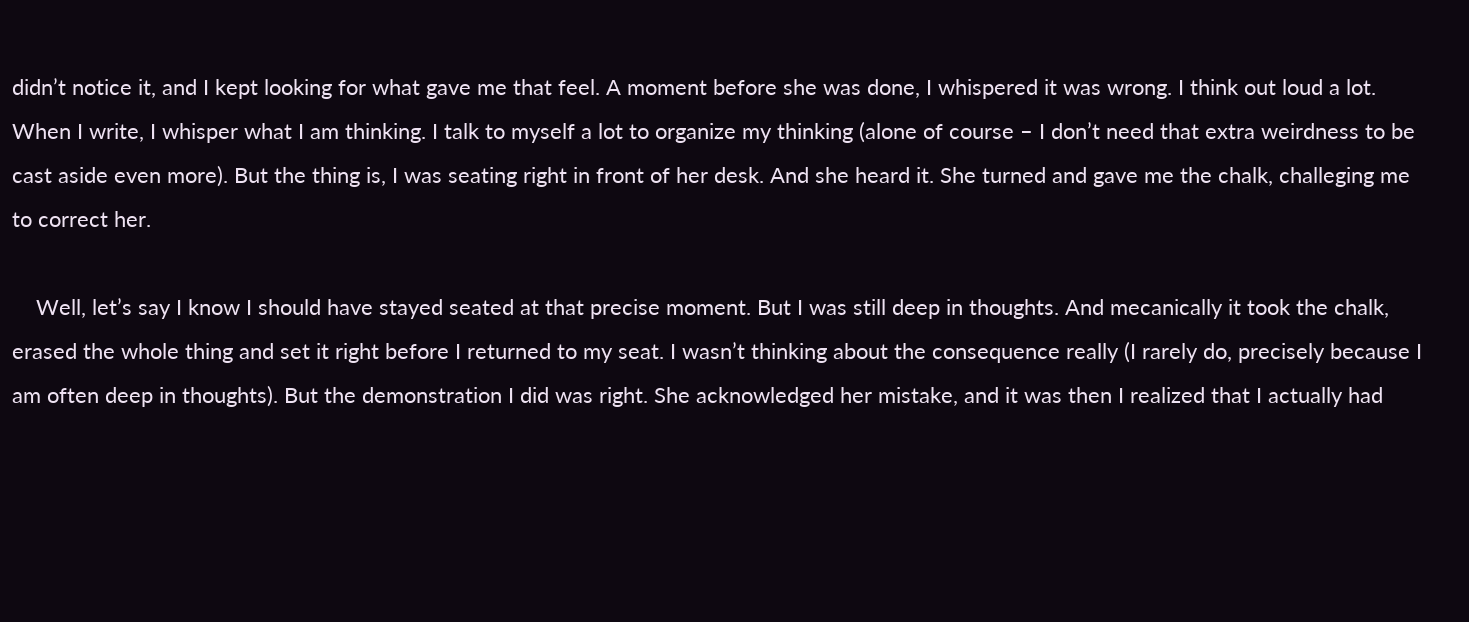didn’t notice it, and I kept looking for what gave me that feel. A moment before she was done, I whispered it was wrong. I think out loud a lot. When I write, I whisper what I am thinking. I talk to myself a lot to organize my thinking (alone of course – I don’t need that extra weirdness to be cast aside even more). But the thing is, I was seating right in front of her desk. And she heard it. She turned and gave me the chalk, challeging me to correct her.

    Well, let’s say I know I should have stayed seated at that precise moment. But I was still deep in thoughts. And mecanically it took the chalk, erased the whole thing and set it right before I returned to my seat. I wasn’t thinking about the consequence really (I rarely do, precisely because I am often deep in thoughts). But the demonstration I did was right. She acknowledged her mistake, and it was then I realized that I actually had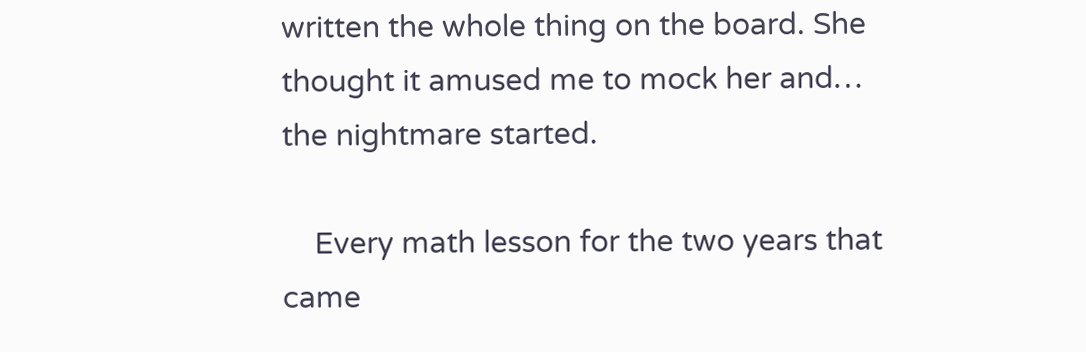written the whole thing on the board. She thought it amused me to mock her and… the nightmare started.

    Every math lesson for the two years that came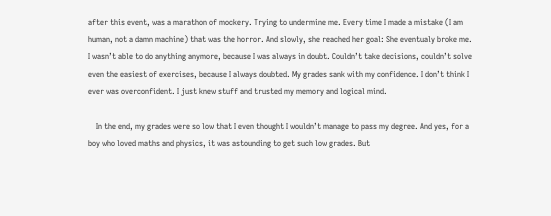after this event, was a marathon of mockery. Trying to undermine me. Every time I made a mistake (I am human, not a damn machine) that was the horror. And slowly, she reached her goal: She eventualy broke me. I wasn’t able to do anything anymore, because I was always in doubt. Couldn’t take decisions, couldn’t solve even the easiest of exercises, because I always doubted. My grades sank with my confidence. I don’t think I ever was overconfident. I just knew stuff and trusted my memory and logical mind.

    In the end, my grades were so low that I even thought I wouldn’t manage to pass my degree. And yes, for a boy who loved maths and physics, it was astounding to get such low grades. But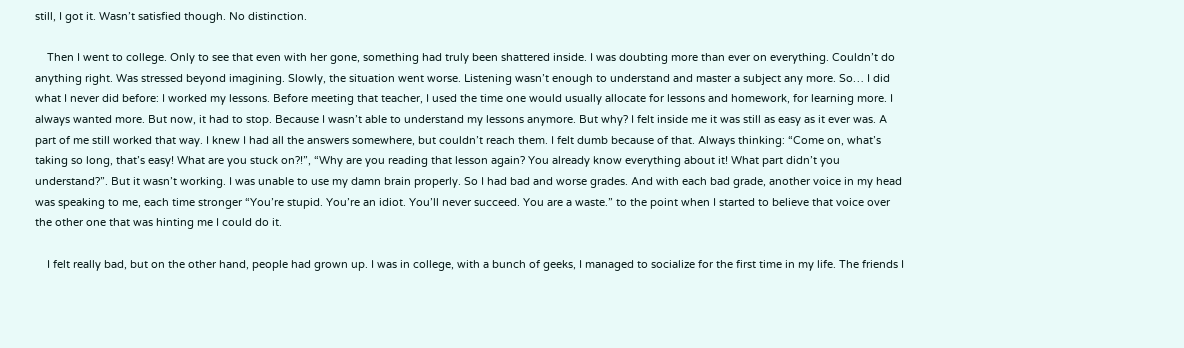still, I got it. Wasn’t satisfied though. No distinction.

    Then I went to college. Only to see that even with her gone, something had truly been shattered inside. I was doubting more than ever on everything. Couldn’t do anything right. Was stressed beyond imagining. Slowly, the situation went worse. Listening wasn’t enough to understand and master a subject any more. So… I did what I never did before: I worked my lessons. Before meeting that teacher, I used the time one would usually allocate for lessons and homework, for learning more. I always wanted more. But now, it had to stop. Because I wasn’t able to understand my lessons anymore. But why? I felt inside me it was still as easy as it ever was. A part of me still worked that way. I knew I had all the answers somewhere, but couldn’t reach them. I felt dumb because of that. Always thinking: “Come on, what’s taking so long, that’s easy! What are you stuck on?!”, “Why are you reading that lesson again? You already know everything about it! What part didn’t you understand?”. But it wasn’t working. I was unable to use my damn brain properly. So I had bad and worse grades. And with each bad grade, another voice in my head was speaking to me, each time stronger “You’re stupid. You’re an idiot. You’ll never succeed. You are a waste.” to the point when I started to believe that voice over the other one that was hinting me I could do it.

    I felt really bad, but on the other hand, people had grown up. I was in college, with a bunch of geeks, I managed to socialize for the first time in my life. The friends I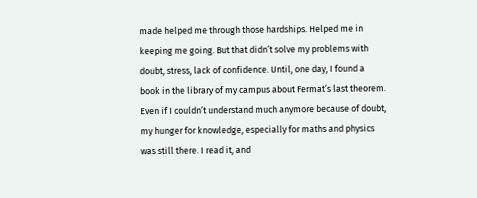made helped me through those hardships. Helped me in keeping me going. But that didn’t solve my problems with doubt, stress, lack of confidence. Until, one day, I found a book in the library of my campus about Fermat’s last theorem. Even if I couldn’t understand much anymore because of doubt, my hunger for knowledge, especially for maths and physics was still there. I read it, and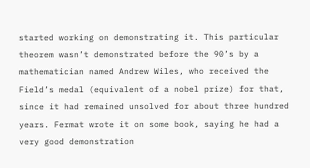started working on demonstrating it. This particular theorem wasn’t demonstrated before the 90’s by a mathematician named Andrew Wiles, who received the Field’s medal (equivalent of a nobel prize) for that, since it had remained unsolved for about three hundred years. Fermat wrote it on some book, saying he had a very good demonstration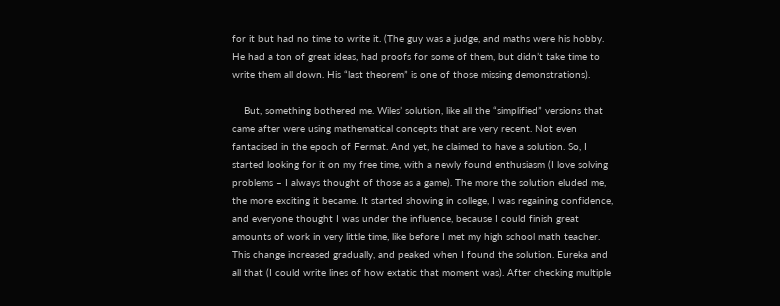for it but had no time to write it. (The guy was a judge, and maths were his hobby. He had a ton of great ideas, had proofs for some of them, but didn’t take time to write them all down. His “last theorem” is one of those missing demonstrations).

    But, something bothered me. Wiles’ solution, like all the “simplified” versions that came after were using mathematical concepts that are very recent. Not even fantacised in the epoch of Fermat. And yet, he claimed to have a solution. So, I started looking for it on my free time, with a newly found enthusiasm (I love solving problems – I always thought of those as a game). The more the solution eluded me, the more exciting it became. It started showing in college, I was regaining confidence, and everyone thought I was under the influence, because I could finish great amounts of work in very little time, like before I met my high school math teacher. This change increased gradually, and peaked when I found the solution. Eureka and all that (I could write lines of how extatic that moment was). After checking multiple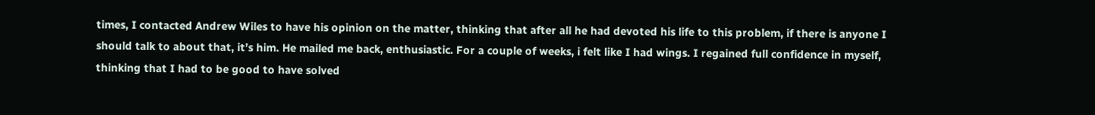times, I contacted Andrew Wiles to have his opinion on the matter, thinking that after all he had devoted his life to this problem, if there is anyone I should talk to about that, it’s him. He mailed me back, enthusiastic. For a couple of weeks, i felt like I had wings. I regained full confidence in myself, thinking that I had to be good to have solved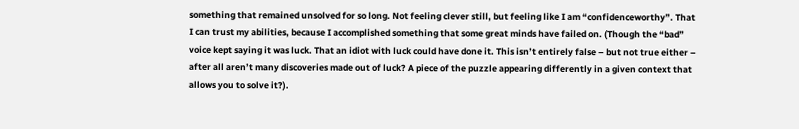something that remained unsolved for so long. Not feeling clever still, but feeling like I am “confidenceworthy”. That I can trust my abilities, because I accomplished something that some great minds have failed on. (Though the “bad” voice kept saying it was luck. That an idiot with luck could have done it. This isn’t entirely false – but not true either – after all aren’t many discoveries made out of luck? A piece of the puzzle appearing differently in a given context that allows you to solve it?).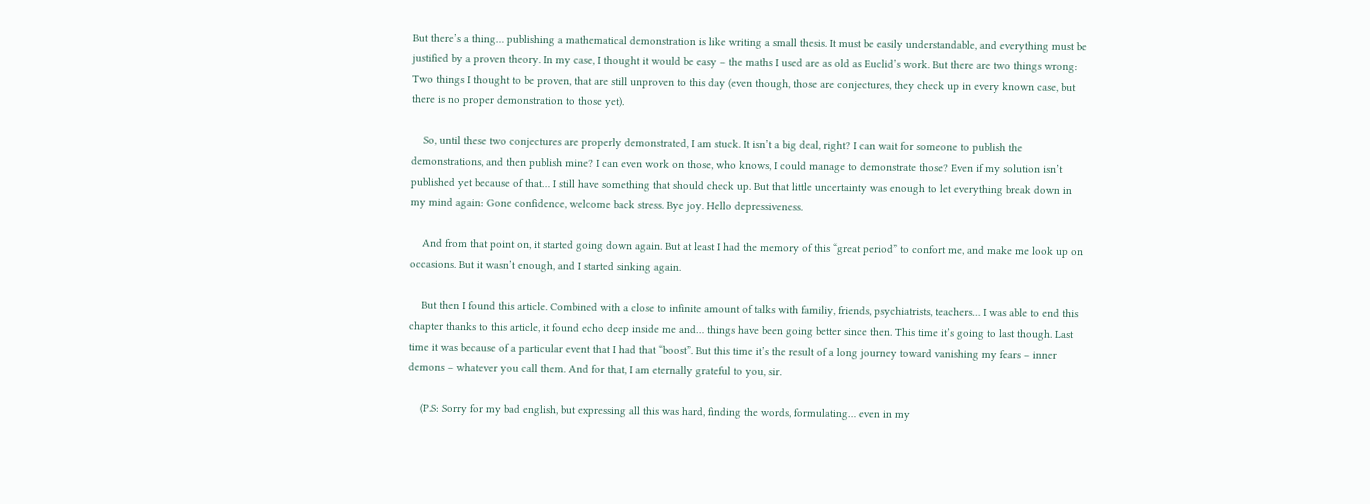But there’s a thing… publishing a mathematical demonstration is like writing a small thesis. It must be easily understandable, and everything must be justified by a proven theory. In my case, I thought it would be easy – the maths I used are as old as Euclid’s work. But there are two things wrong: Two things I thought to be proven, that are still unproven to this day (even though, those are conjectures, they check up in every known case, but there is no proper demonstration to those yet).

    So, until these two conjectures are properly demonstrated, I am stuck. It isn’t a big deal, right? I can wait for someone to publish the demonstrations, and then publish mine? I can even work on those, who knows, I could manage to demonstrate those? Even if my solution isn’t published yet because of that… I still have something that should check up. But that little uncertainty was enough to let everything break down in my mind again: Gone confidence, welcome back stress. Bye joy. Hello depressiveness.

    And from that point on, it started going down again. But at least I had the memory of this “great period” to confort me, and make me look up on occasions. But it wasn’t enough, and I started sinking again.

    But then I found this article. Combined with a close to infinite amount of talks with familiy, friends, psychiatrists, teachers… I was able to end this chapter thanks to this article, it found echo deep inside me and… things have been going better since then. This time it’s going to last though. Last time it was because of a particular event that I had that “boost”. But this time it’s the result of a long journey toward vanishing my fears – inner demons – whatever you call them. And for that, I am eternally grateful to you, sir.

    (P.S: Sorry for my bad english, but expressing all this was hard, finding the words, formulating… even in my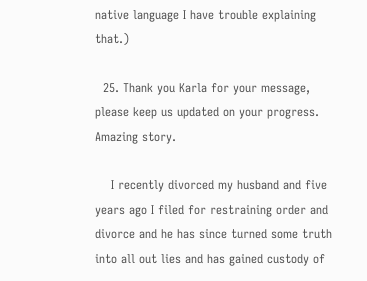native language I have trouble explaining that.)

  25. Thank you Karla for your message, please keep us updated on your progress. Amazing story.

    I recently divorced my husband and five years ago I filed for restraining order and divorce and he has since turned some truth into all out lies and has gained custody of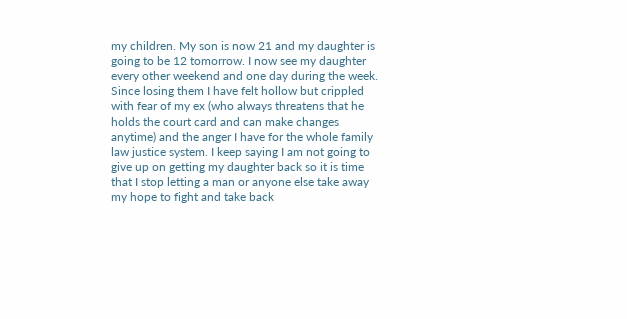my children. My son is now 21 and my daughter is going to be 12 tomorrow. I now see my daughter every other weekend and one day during the week. Since losing them I have felt hollow but crippled with fear of my ex (who always threatens that he holds the court card and can make changes anytime) and the anger I have for the whole family law justice system. I keep saying I am not going to give up on getting my daughter back so it is time that I stop letting a man or anyone else take away my hope to fight and take back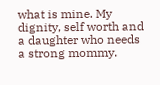what is mine. My dignity, self worth and a daughter who needs a strong mommy.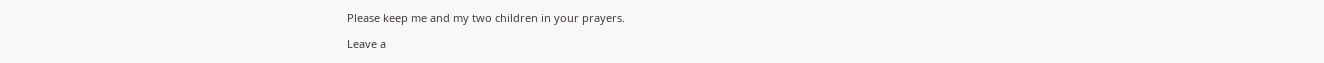Please keep me and my two children in your prayers.

Leave a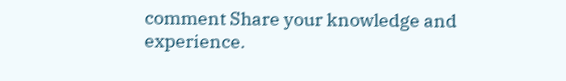comment Share your knowledge and experience.